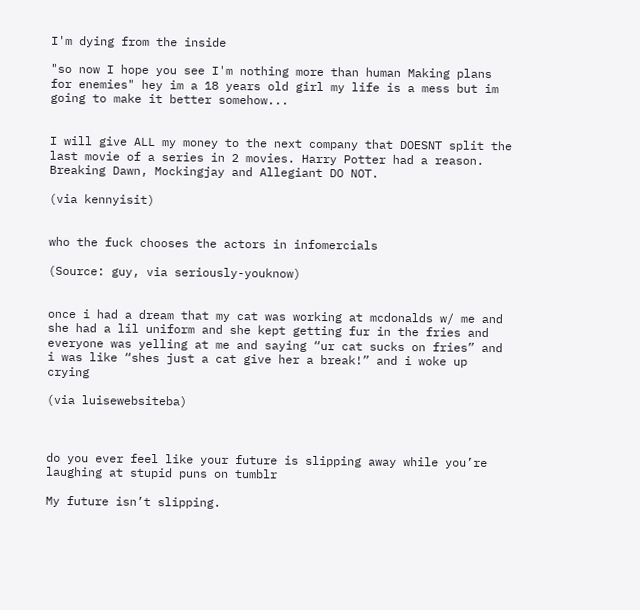I'm dying from the inside

"so now I hope you see I'm nothing more than human Making plans for enemies" hey im a 18 years old girl my life is a mess but im going to make it better somehow...


I will give ALL my money to the next company that DOESNT split the last movie of a series in 2 movies. Harry Potter had a reason. Breaking Dawn, Mockingjay and Allegiant DO NOT.

(via kennyisit)


who the fuck chooses the actors in infomercials

(Source: guy, via seriously-youknow)


once i had a dream that my cat was working at mcdonalds w/ me and she had a lil uniform and she kept getting fur in the fries and everyone was yelling at me and saying “ur cat sucks on fries” and i was like “shes just a cat give her a break!” and i woke up crying

(via luisewebsiteba)



do you ever feel like your future is slipping away while you’re laughing at stupid puns on tumblr

My future isn’t slipping.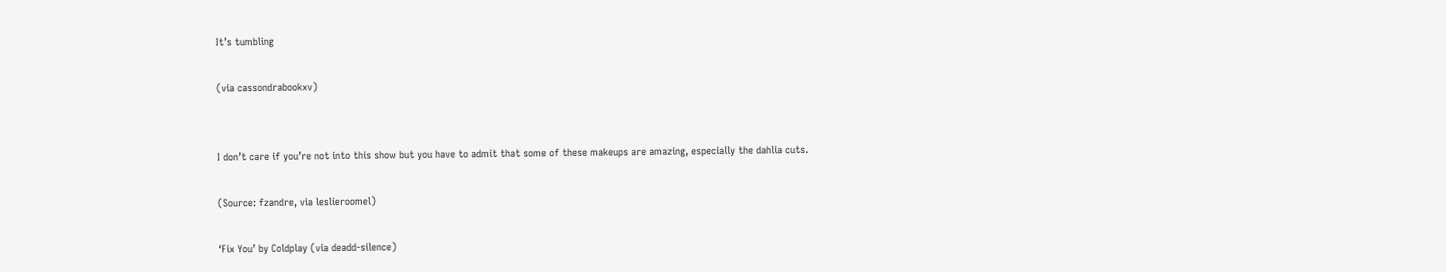It’s tumbling

(via cassondrabookxv)


I don’t care if you’re not into this show but you have to admit that some of these makeups are amazing, especially the dahlia cuts.

(Source: fzandre, via leslieroomel)

‘Fix You’ by Coldplay (via deadd-silence)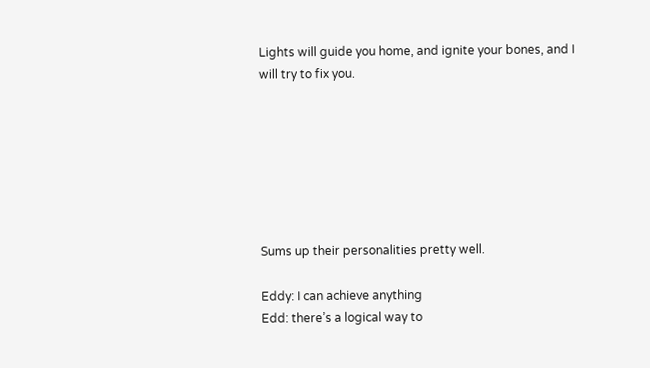Lights will guide you home, and ignite your bones, and I will try to fix you.







Sums up their personalities pretty well.

Eddy: I can achieve anything
Edd: there’s a logical way to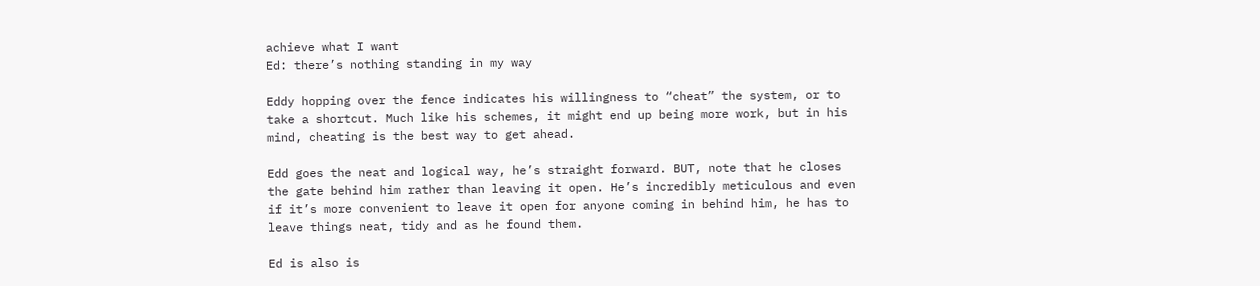achieve what I want
Ed: there’s nothing standing in my way

Eddy hopping over the fence indicates his willingness to “cheat” the system, or to take a shortcut. Much like his schemes, it might end up being more work, but in his mind, cheating is the best way to get ahead.

Edd goes the neat and logical way, he’s straight forward. BUT, note that he closes the gate behind him rather than leaving it open. He’s incredibly meticulous and even if it’s more convenient to leave it open for anyone coming in behind him, he has to leave things neat, tidy and as he found them.

Ed is also is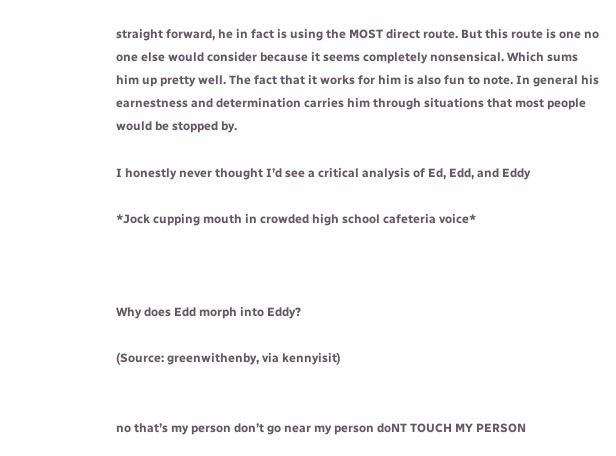straight forward, he in fact is using the MOST direct route. But this route is one no one else would consider because it seems completely nonsensical. Which sums him up pretty well. The fact that it works for him is also fun to note. In general his earnestness and determination carries him through situations that most people would be stopped by.

I honestly never thought I’d see a critical analysis of Ed, Edd, and Eddy

*Jock cupping mouth in crowded high school cafeteria voice*



Why does Edd morph into Eddy?

(Source: greenwithenby, via kennyisit)


no that’s my person don’t go near my person doNT TOUCH MY PERSON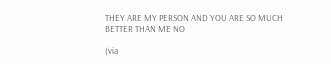THEY ARE MY PERSON AND YOU ARE SO MUCH BETTER THAN ME NO

(via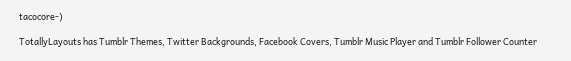tacocore-)

TotallyLayouts has Tumblr Themes, Twitter Backgrounds, Facebook Covers, Tumblr Music Player and Tumblr Follower Counter